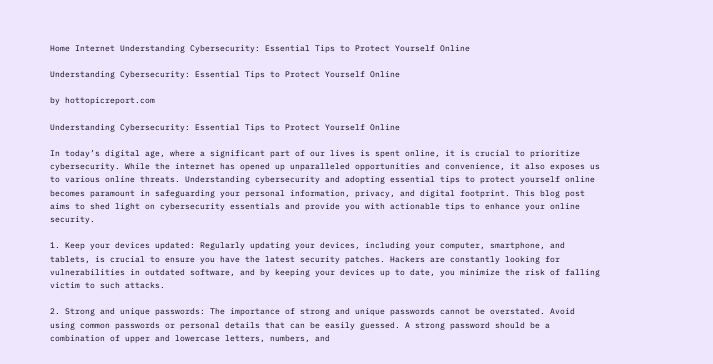Home Internet Understanding Cybersecurity: Essential Tips to Protect Yourself Online

Understanding Cybersecurity: Essential Tips to Protect Yourself Online

by hottopicreport.com

Understanding Cybersecurity: Essential Tips to Protect Yourself Online

In today’s digital age, where a significant part of our lives is spent online, it is crucial to prioritize cybersecurity. While the internet has opened up unparalleled opportunities and convenience, it also exposes us to various online threats. Understanding cybersecurity and adopting essential tips to protect yourself online becomes paramount in safeguarding your personal information, privacy, and digital footprint. This blog post aims to shed light on cybersecurity essentials and provide you with actionable tips to enhance your online security.

1. Keep your devices updated: Regularly updating your devices, including your computer, smartphone, and tablets, is crucial to ensure you have the latest security patches. Hackers are constantly looking for vulnerabilities in outdated software, and by keeping your devices up to date, you minimize the risk of falling victim to such attacks.

2. Strong and unique passwords: The importance of strong and unique passwords cannot be overstated. Avoid using common passwords or personal details that can be easily guessed. A strong password should be a combination of upper and lowercase letters, numbers, and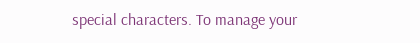special characters. To manage your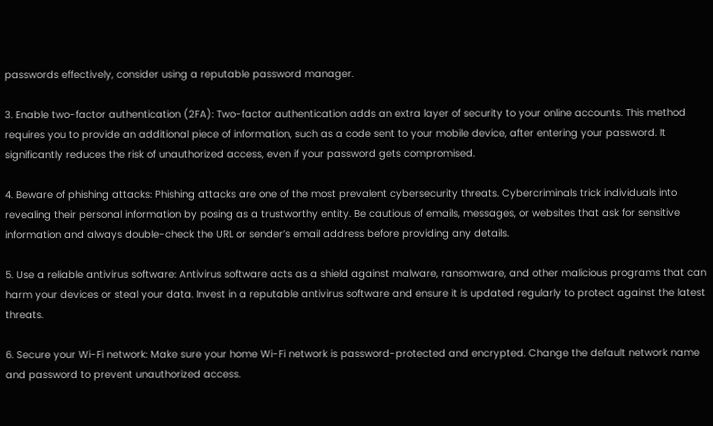passwords effectively, consider using a reputable password manager.

3. Enable two-factor authentication (2FA): Two-factor authentication adds an extra layer of security to your online accounts. This method requires you to provide an additional piece of information, such as a code sent to your mobile device, after entering your password. It significantly reduces the risk of unauthorized access, even if your password gets compromised.

4. Beware of phishing attacks: Phishing attacks are one of the most prevalent cybersecurity threats. Cybercriminals trick individuals into revealing their personal information by posing as a trustworthy entity. Be cautious of emails, messages, or websites that ask for sensitive information and always double-check the URL or sender’s email address before providing any details.

5. Use a reliable antivirus software: Antivirus software acts as a shield against malware, ransomware, and other malicious programs that can harm your devices or steal your data. Invest in a reputable antivirus software and ensure it is updated regularly to protect against the latest threats.

6. Secure your Wi-Fi network: Make sure your home Wi-Fi network is password-protected and encrypted. Change the default network name and password to prevent unauthorized access.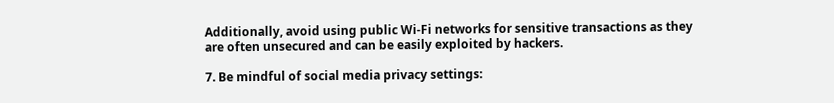Additionally, avoid using public Wi-Fi networks for sensitive transactions as they are often unsecured and can be easily exploited by hackers.

7. Be mindful of social media privacy settings: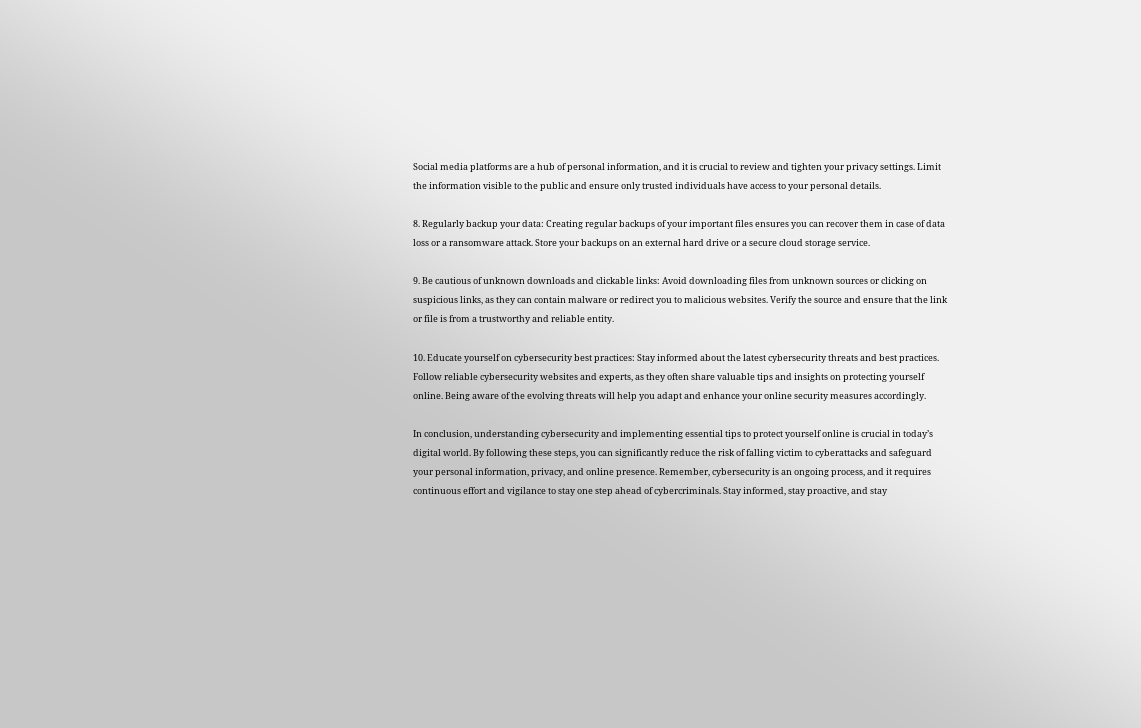Social media platforms are a hub of personal information, and it is crucial to review and tighten your privacy settings. Limit the information visible to the public and ensure only trusted individuals have access to your personal details.

8. Regularly backup your data: Creating regular backups of your important files ensures you can recover them in case of data loss or a ransomware attack. Store your backups on an external hard drive or a secure cloud storage service.

9. Be cautious of unknown downloads and clickable links: Avoid downloading files from unknown sources or clicking on suspicious links, as they can contain malware or redirect you to malicious websites. Verify the source and ensure that the link or file is from a trustworthy and reliable entity.

10. Educate yourself on cybersecurity best practices: Stay informed about the latest cybersecurity threats and best practices. Follow reliable cybersecurity websites and experts, as they often share valuable tips and insights on protecting yourself online. Being aware of the evolving threats will help you adapt and enhance your online security measures accordingly.

In conclusion, understanding cybersecurity and implementing essential tips to protect yourself online is crucial in today’s digital world. By following these steps, you can significantly reduce the risk of falling victim to cyberattacks and safeguard your personal information, privacy, and online presence. Remember, cybersecurity is an ongoing process, and it requires continuous effort and vigilance to stay one step ahead of cybercriminals. Stay informed, stay proactive, and stay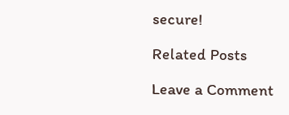secure!

Related Posts

Leave a Comment